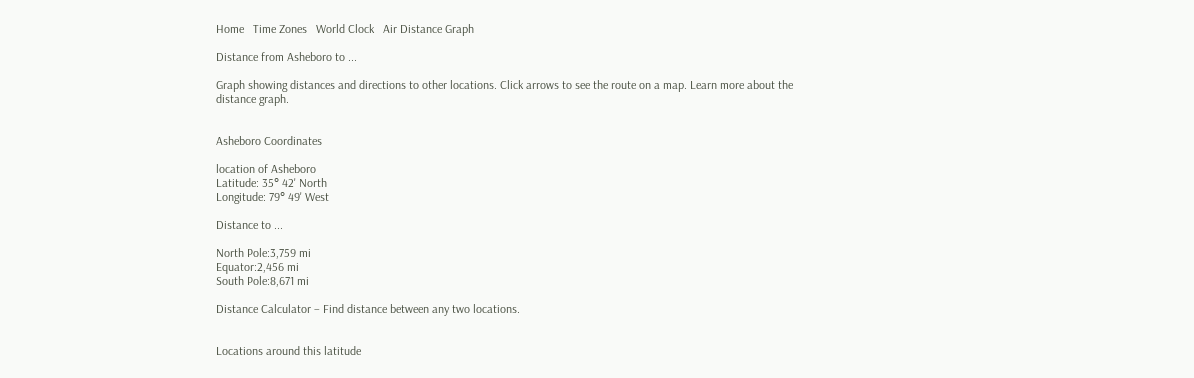Home   Time Zones   World Clock   Air Distance Graph

Distance from Asheboro to ...

Graph showing distances and directions to other locations. Click arrows to see the route on a map. Learn more about the distance graph.


Asheboro Coordinates

location of Asheboro
Latitude: 35° 42' North
Longitude: 79° 49' West

Distance to ...

North Pole:3,759 mi
Equator:2,456 mi
South Pole:8,671 mi

Distance Calculator – Find distance between any two locations.


Locations around this latitude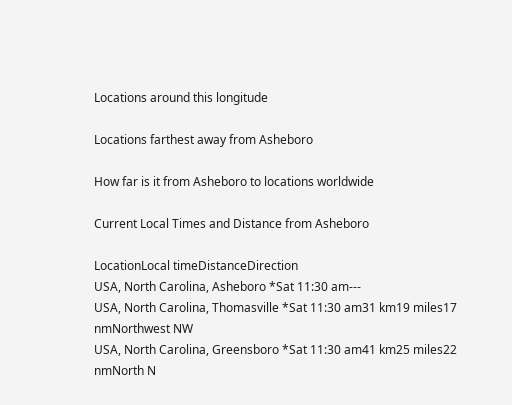Locations around this longitude

Locations farthest away from Asheboro

How far is it from Asheboro to locations worldwide

Current Local Times and Distance from Asheboro

LocationLocal timeDistanceDirection
USA, North Carolina, Asheboro *Sat 11:30 am---
USA, North Carolina, Thomasville *Sat 11:30 am31 km19 miles17 nmNorthwest NW
USA, North Carolina, Greensboro *Sat 11:30 am41 km25 miles22 nmNorth N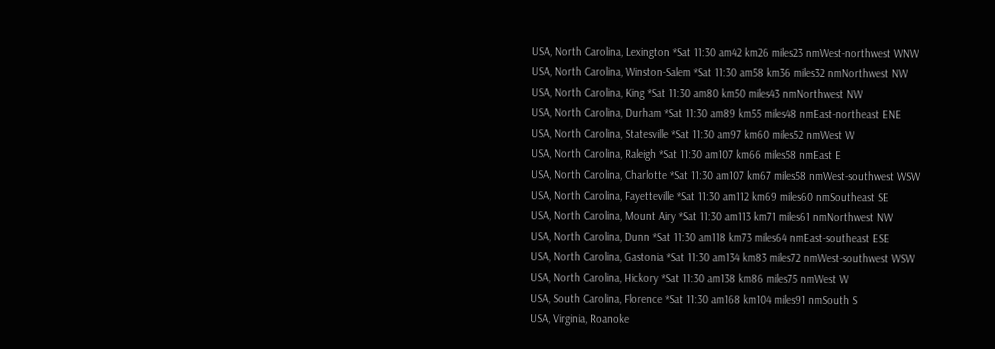USA, North Carolina, Lexington *Sat 11:30 am42 km26 miles23 nmWest-northwest WNW
USA, North Carolina, Winston-Salem *Sat 11:30 am58 km36 miles32 nmNorthwest NW
USA, North Carolina, King *Sat 11:30 am80 km50 miles43 nmNorthwest NW
USA, North Carolina, Durham *Sat 11:30 am89 km55 miles48 nmEast-northeast ENE
USA, North Carolina, Statesville *Sat 11:30 am97 km60 miles52 nmWest W
USA, North Carolina, Raleigh *Sat 11:30 am107 km66 miles58 nmEast E
USA, North Carolina, Charlotte *Sat 11:30 am107 km67 miles58 nmWest-southwest WSW
USA, North Carolina, Fayetteville *Sat 11:30 am112 km69 miles60 nmSoutheast SE
USA, North Carolina, Mount Airy *Sat 11:30 am113 km71 miles61 nmNorthwest NW
USA, North Carolina, Dunn *Sat 11:30 am118 km73 miles64 nmEast-southeast ESE
USA, North Carolina, Gastonia *Sat 11:30 am134 km83 miles72 nmWest-southwest WSW
USA, North Carolina, Hickory *Sat 11:30 am138 km86 miles75 nmWest W
USA, South Carolina, Florence *Sat 11:30 am168 km104 miles91 nmSouth S
USA, Virginia, Roanoke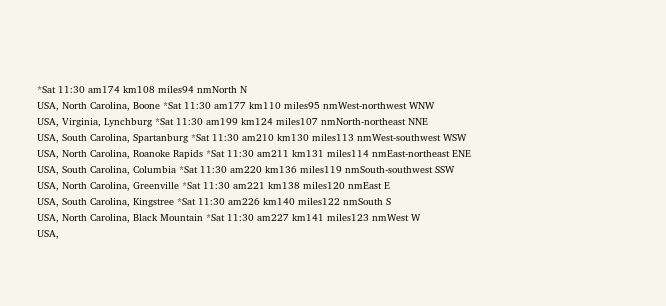*Sat 11:30 am174 km108 miles94 nmNorth N
USA, North Carolina, Boone *Sat 11:30 am177 km110 miles95 nmWest-northwest WNW
USA, Virginia, Lynchburg *Sat 11:30 am199 km124 miles107 nmNorth-northeast NNE
USA, South Carolina, Spartanburg *Sat 11:30 am210 km130 miles113 nmWest-southwest WSW
USA, North Carolina, Roanoke Rapids *Sat 11:30 am211 km131 miles114 nmEast-northeast ENE
USA, South Carolina, Columbia *Sat 11:30 am220 km136 miles119 nmSouth-southwest SSW
USA, North Carolina, Greenville *Sat 11:30 am221 km138 miles120 nmEast E
USA, South Carolina, Kingstree *Sat 11:30 am226 km140 miles122 nmSouth S
USA, North Carolina, Black Mountain *Sat 11:30 am227 km141 miles123 nmWest W
USA,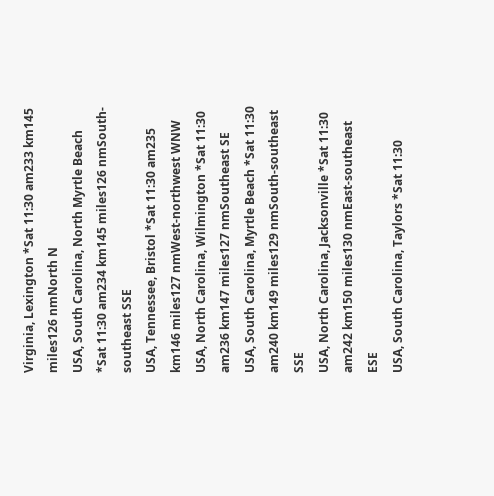Virginia, Lexington *Sat 11:30 am233 km145 miles126 nmNorth N
USA, South Carolina, North Myrtle Beach *Sat 11:30 am234 km145 miles126 nmSouth-southeast SSE
USA, Tennessee, Bristol *Sat 11:30 am235 km146 miles127 nmWest-northwest WNW
USA, North Carolina, Wilmington *Sat 11:30 am236 km147 miles127 nmSoutheast SE
USA, South Carolina, Myrtle Beach *Sat 11:30 am240 km149 miles129 nmSouth-southeast SSE
USA, North Carolina, Jacksonville *Sat 11:30 am242 km150 miles130 nmEast-southeast ESE
USA, South Carolina, Taylors *Sat 11:30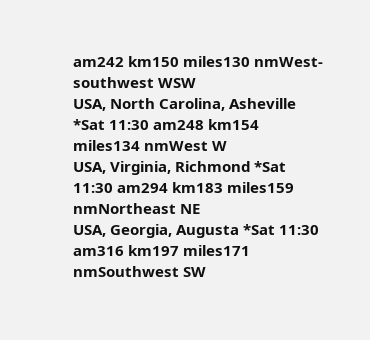am242 km150 miles130 nmWest-southwest WSW
USA, North Carolina, Asheville *Sat 11:30 am248 km154 miles134 nmWest W
USA, Virginia, Richmond *Sat 11:30 am294 km183 miles159 nmNortheast NE
USA, Georgia, Augusta *Sat 11:30 am316 km197 miles171 nmSouthwest SW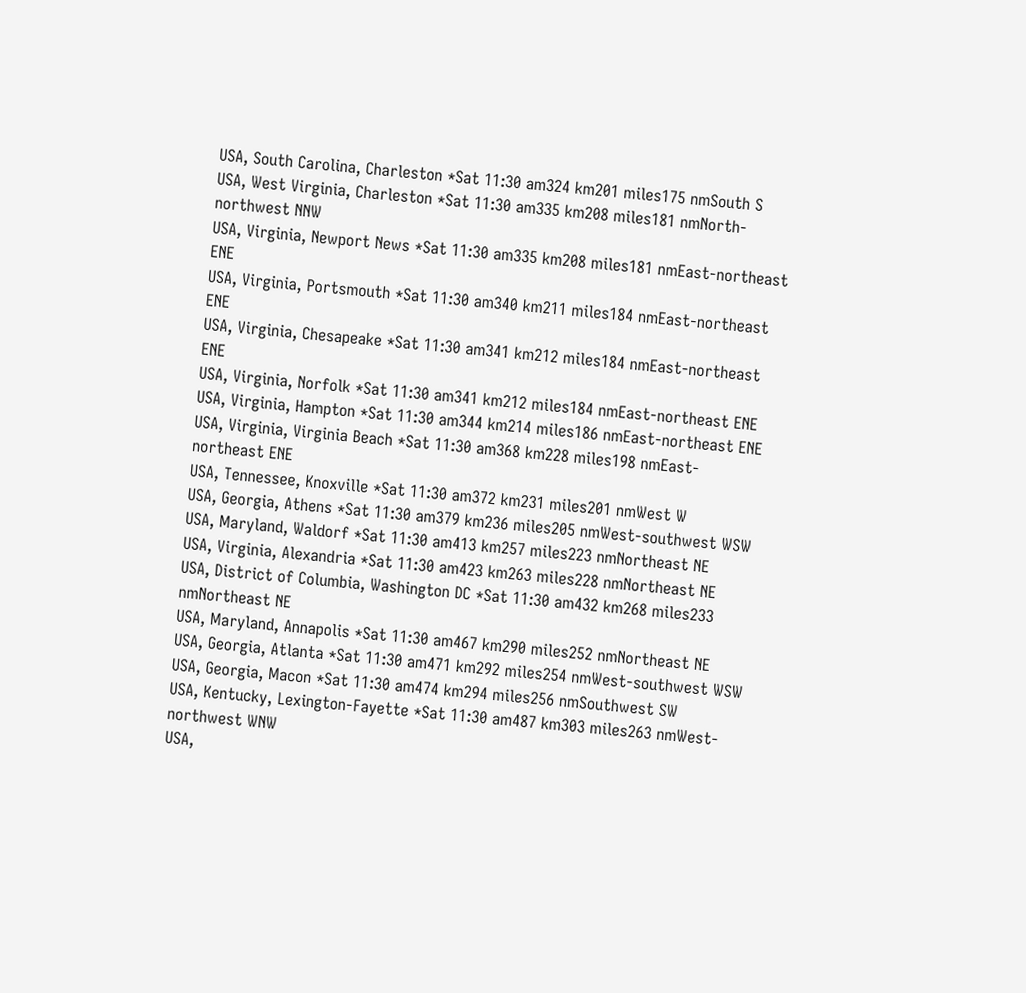USA, South Carolina, Charleston *Sat 11:30 am324 km201 miles175 nmSouth S
USA, West Virginia, Charleston *Sat 11:30 am335 km208 miles181 nmNorth-northwest NNW
USA, Virginia, Newport News *Sat 11:30 am335 km208 miles181 nmEast-northeast ENE
USA, Virginia, Portsmouth *Sat 11:30 am340 km211 miles184 nmEast-northeast ENE
USA, Virginia, Chesapeake *Sat 11:30 am341 km212 miles184 nmEast-northeast ENE
USA, Virginia, Norfolk *Sat 11:30 am341 km212 miles184 nmEast-northeast ENE
USA, Virginia, Hampton *Sat 11:30 am344 km214 miles186 nmEast-northeast ENE
USA, Virginia, Virginia Beach *Sat 11:30 am368 km228 miles198 nmEast-northeast ENE
USA, Tennessee, Knoxville *Sat 11:30 am372 km231 miles201 nmWest W
USA, Georgia, Athens *Sat 11:30 am379 km236 miles205 nmWest-southwest WSW
USA, Maryland, Waldorf *Sat 11:30 am413 km257 miles223 nmNortheast NE
USA, Virginia, Alexandria *Sat 11:30 am423 km263 miles228 nmNortheast NE
USA, District of Columbia, Washington DC *Sat 11:30 am432 km268 miles233 nmNortheast NE
USA, Maryland, Annapolis *Sat 11:30 am467 km290 miles252 nmNortheast NE
USA, Georgia, Atlanta *Sat 11:30 am471 km292 miles254 nmWest-southwest WSW
USA, Georgia, Macon *Sat 11:30 am474 km294 miles256 nmSouthwest SW
USA, Kentucky, Lexington-Fayette *Sat 11:30 am487 km303 miles263 nmWest-northwest WNW
USA,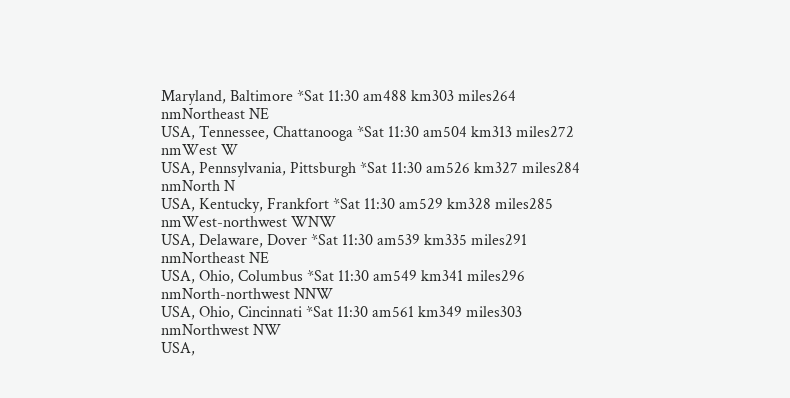Maryland, Baltimore *Sat 11:30 am488 km303 miles264 nmNortheast NE
USA, Tennessee, Chattanooga *Sat 11:30 am504 km313 miles272 nmWest W
USA, Pennsylvania, Pittsburgh *Sat 11:30 am526 km327 miles284 nmNorth N
USA, Kentucky, Frankfort *Sat 11:30 am529 km328 miles285 nmWest-northwest WNW
USA, Delaware, Dover *Sat 11:30 am539 km335 miles291 nmNortheast NE
USA, Ohio, Columbus *Sat 11:30 am549 km341 miles296 nmNorth-northwest NNW
USA, Ohio, Cincinnati *Sat 11:30 am561 km349 miles303 nmNorthwest NW
USA,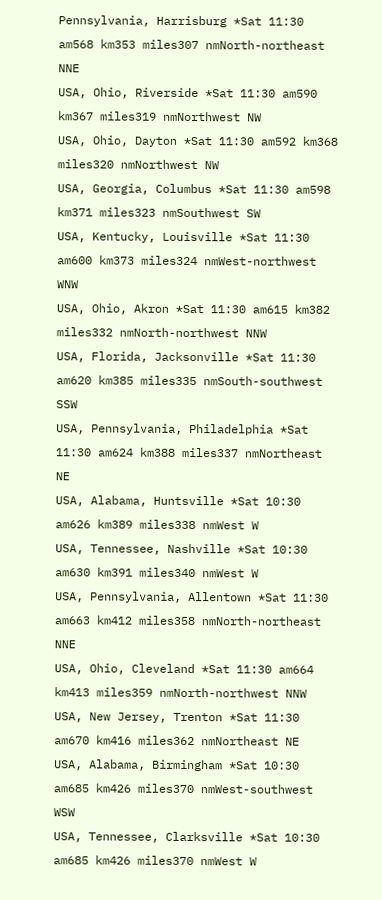Pennsylvania, Harrisburg *Sat 11:30 am568 km353 miles307 nmNorth-northeast NNE
USA, Ohio, Riverside *Sat 11:30 am590 km367 miles319 nmNorthwest NW
USA, Ohio, Dayton *Sat 11:30 am592 km368 miles320 nmNorthwest NW
USA, Georgia, Columbus *Sat 11:30 am598 km371 miles323 nmSouthwest SW
USA, Kentucky, Louisville *Sat 11:30 am600 km373 miles324 nmWest-northwest WNW
USA, Ohio, Akron *Sat 11:30 am615 km382 miles332 nmNorth-northwest NNW
USA, Florida, Jacksonville *Sat 11:30 am620 km385 miles335 nmSouth-southwest SSW
USA, Pennsylvania, Philadelphia *Sat 11:30 am624 km388 miles337 nmNortheast NE
USA, Alabama, Huntsville *Sat 10:30 am626 km389 miles338 nmWest W
USA, Tennessee, Nashville *Sat 10:30 am630 km391 miles340 nmWest W
USA, Pennsylvania, Allentown *Sat 11:30 am663 km412 miles358 nmNorth-northeast NNE
USA, Ohio, Cleveland *Sat 11:30 am664 km413 miles359 nmNorth-northwest NNW
USA, New Jersey, Trenton *Sat 11:30 am670 km416 miles362 nmNortheast NE
USA, Alabama, Birmingham *Sat 10:30 am685 km426 miles370 nmWest-southwest WSW
USA, Tennessee, Clarksville *Sat 10:30 am685 km426 miles370 nmWest W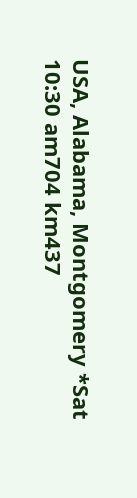USA, Alabama, Montgomery *Sat 10:30 am704 km437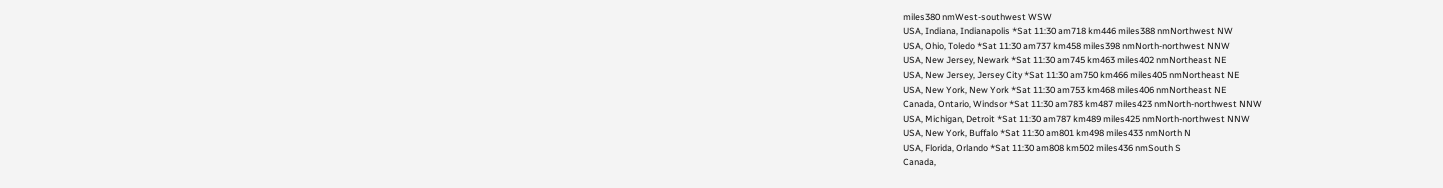miles380 nmWest-southwest WSW
USA, Indiana, Indianapolis *Sat 11:30 am718 km446 miles388 nmNorthwest NW
USA, Ohio, Toledo *Sat 11:30 am737 km458 miles398 nmNorth-northwest NNW
USA, New Jersey, Newark *Sat 11:30 am745 km463 miles402 nmNortheast NE
USA, New Jersey, Jersey City *Sat 11:30 am750 km466 miles405 nmNortheast NE
USA, New York, New York *Sat 11:30 am753 km468 miles406 nmNortheast NE
Canada, Ontario, Windsor *Sat 11:30 am783 km487 miles423 nmNorth-northwest NNW
USA, Michigan, Detroit *Sat 11:30 am787 km489 miles425 nmNorth-northwest NNW
USA, New York, Buffalo *Sat 11:30 am801 km498 miles433 nmNorth N
USA, Florida, Orlando *Sat 11:30 am808 km502 miles436 nmSouth S
Canada,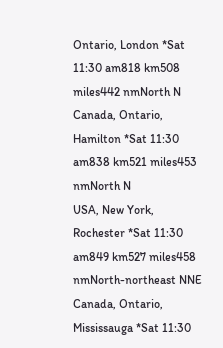Ontario, London *Sat 11:30 am818 km508 miles442 nmNorth N
Canada, Ontario, Hamilton *Sat 11:30 am838 km521 miles453 nmNorth N
USA, New York, Rochester *Sat 11:30 am849 km527 miles458 nmNorth-northeast NNE
Canada, Ontario, Mississauga *Sat 11:30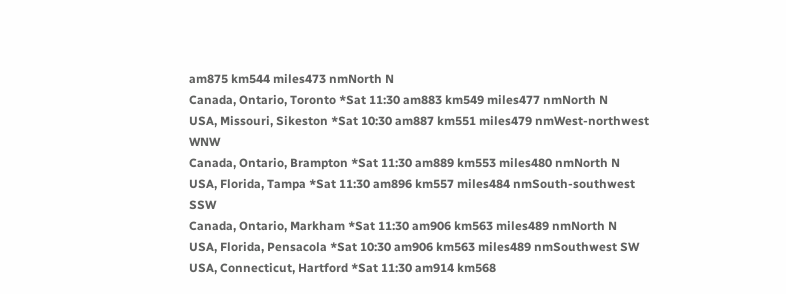am875 km544 miles473 nmNorth N
Canada, Ontario, Toronto *Sat 11:30 am883 km549 miles477 nmNorth N
USA, Missouri, Sikeston *Sat 10:30 am887 km551 miles479 nmWest-northwest WNW
Canada, Ontario, Brampton *Sat 11:30 am889 km553 miles480 nmNorth N
USA, Florida, Tampa *Sat 11:30 am896 km557 miles484 nmSouth-southwest SSW
Canada, Ontario, Markham *Sat 11:30 am906 km563 miles489 nmNorth N
USA, Florida, Pensacola *Sat 10:30 am906 km563 miles489 nmSouthwest SW
USA, Connecticut, Hartford *Sat 11:30 am914 km568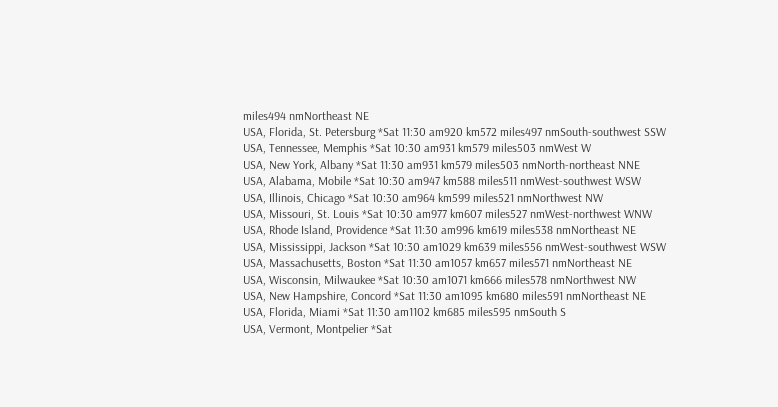miles494 nmNortheast NE
USA, Florida, St. Petersburg *Sat 11:30 am920 km572 miles497 nmSouth-southwest SSW
USA, Tennessee, Memphis *Sat 10:30 am931 km579 miles503 nmWest W
USA, New York, Albany *Sat 11:30 am931 km579 miles503 nmNorth-northeast NNE
USA, Alabama, Mobile *Sat 10:30 am947 km588 miles511 nmWest-southwest WSW
USA, Illinois, Chicago *Sat 10:30 am964 km599 miles521 nmNorthwest NW
USA, Missouri, St. Louis *Sat 10:30 am977 km607 miles527 nmWest-northwest WNW
USA, Rhode Island, Providence *Sat 11:30 am996 km619 miles538 nmNortheast NE
USA, Mississippi, Jackson *Sat 10:30 am1029 km639 miles556 nmWest-southwest WSW
USA, Massachusetts, Boston *Sat 11:30 am1057 km657 miles571 nmNortheast NE
USA, Wisconsin, Milwaukee *Sat 10:30 am1071 km666 miles578 nmNorthwest NW
USA, New Hampshire, Concord *Sat 11:30 am1095 km680 miles591 nmNortheast NE
USA, Florida, Miami *Sat 11:30 am1102 km685 miles595 nmSouth S
USA, Vermont, Montpelier *Sat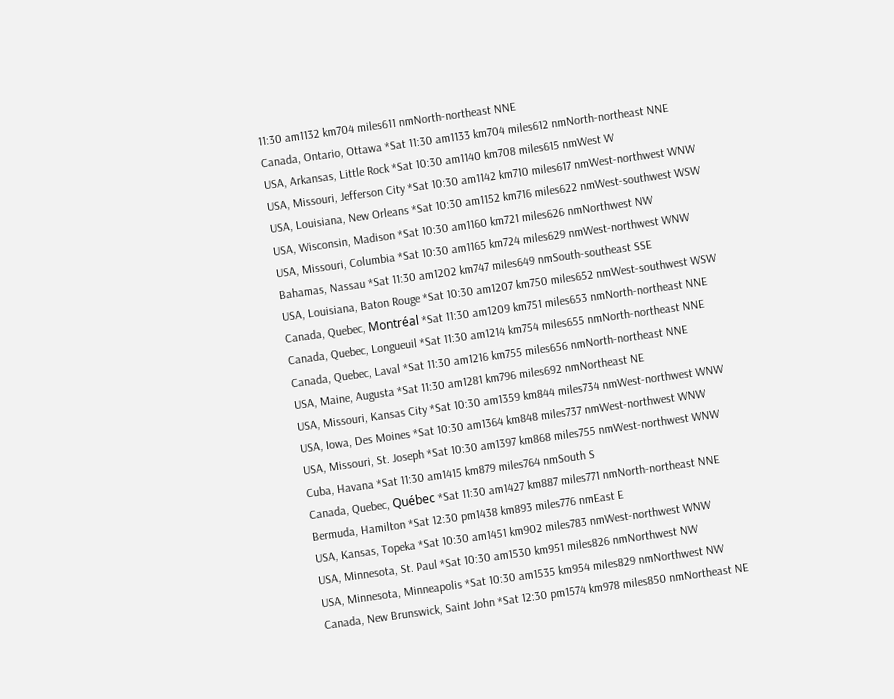11:30 am1132 km704 miles611 nmNorth-northeast NNE
Canada, Ontario, Ottawa *Sat 11:30 am1133 km704 miles612 nmNorth-northeast NNE
USA, Arkansas, Little Rock *Sat 10:30 am1140 km708 miles615 nmWest W
USA, Missouri, Jefferson City *Sat 10:30 am1142 km710 miles617 nmWest-northwest WNW
USA, Louisiana, New Orleans *Sat 10:30 am1152 km716 miles622 nmWest-southwest WSW
USA, Wisconsin, Madison *Sat 10:30 am1160 km721 miles626 nmNorthwest NW
USA, Missouri, Columbia *Sat 10:30 am1165 km724 miles629 nmWest-northwest WNW
Bahamas, Nassau *Sat 11:30 am1202 km747 miles649 nmSouth-southeast SSE
USA, Louisiana, Baton Rouge *Sat 10:30 am1207 km750 miles652 nmWest-southwest WSW
Canada, Quebec, Montréal *Sat 11:30 am1209 km751 miles653 nmNorth-northeast NNE
Canada, Quebec, Longueuil *Sat 11:30 am1214 km754 miles655 nmNorth-northeast NNE
Canada, Quebec, Laval *Sat 11:30 am1216 km755 miles656 nmNorth-northeast NNE
USA, Maine, Augusta *Sat 11:30 am1281 km796 miles692 nmNortheast NE
USA, Missouri, Kansas City *Sat 10:30 am1359 km844 miles734 nmWest-northwest WNW
USA, Iowa, Des Moines *Sat 10:30 am1364 km848 miles737 nmWest-northwest WNW
USA, Missouri, St. Joseph *Sat 10:30 am1397 km868 miles755 nmWest-northwest WNW
Cuba, Havana *Sat 11:30 am1415 km879 miles764 nmSouth S
Canada, Quebec, Québec *Sat 11:30 am1427 km887 miles771 nmNorth-northeast NNE
Bermuda, Hamilton *Sat 12:30 pm1438 km893 miles776 nmEast E
USA, Kansas, Topeka *Sat 10:30 am1451 km902 miles783 nmWest-northwest WNW
USA, Minnesota, St. Paul *Sat 10:30 am1530 km951 miles826 nmNorthwest NW
USA, Minnesota, Minneapolis *Sat 10:30 am1535 km954 miles829 nmNorthwest NW
Canada, New Brunswick, Saint John *Sat 12:30 pm1574 km978 miles850 nmNortheast NE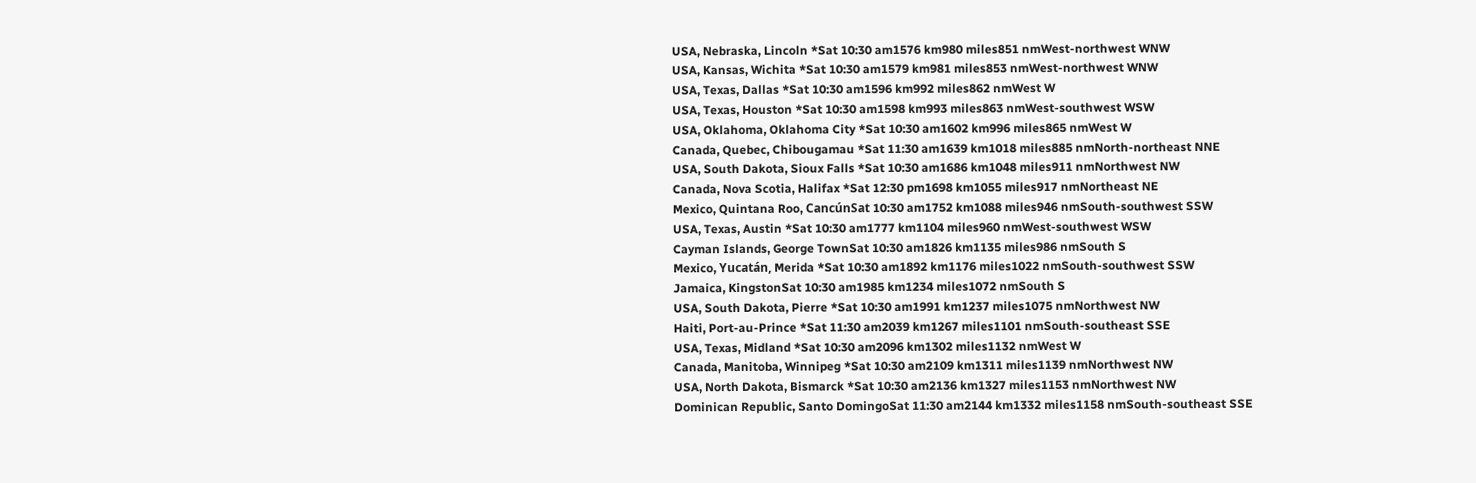USA, Nebraska, Lincoln *Sat 10:30 am1576 km980 miles851 nmWest-northwest WNW
USA, Kansas, Wichita *Sat 10:30 am1579 km981 miles853 nmWest-northwest WNW
USA, Texas, Dallas *Sat 10:30 am1596 km992 miles862 nmWest W
USA, Texas, Houston *Sat 10:30 am1598 km993 miles863 nmWest-southwest WSW
USA, Oklahoma, Oklahoma City *Sat 10:30 am1602 km996 miles865 nmWest W
Canada, Quebec, Chibougamau *Sat 11:30 am1639 km1018 miles885 nmNorth-northeast NNE
USA, South Dakota, Sioux Falls *Sat 10:30 am1686 km1048 miles911 nmNorthwest NW
Canada, Nova Scotia, Halifax *Sat 12:30 pm1698 km1055 miles917 nmNortheast NE
Mexico, Quintana Roo, CancúnSat 10:30 am1752 km1088 miles946 nmSouth-southwest SSW
USA, Texas, Austin *Sat 10:30 am1777 km1104 miles960 nmWest-southwest WSW
Cayman Islands, George TownSat 10:30 am1826 km1135 miles986 nmSouth S
Mexico, Yucatán, Merida *Sat 10:30 am1892 km1176 miles1022 nmSouth-southwest SSW
Jamaica, KingstonSat 10:30 am1985 km1234 miles1072 nmSouth S
USA, South Dakota, Pierre *Sat 10:30 am1991 km1237 miles1075 nmNorthwest NW
Haiti, Port-au-Prince *Sat 11:30 am2039 km1267 miles1101 nmSouth-southeast SSE
USA, Texas, Midland *Sat 10:30 am2096 km1302 miles1132 nmWest W
Canada, Manitoba, Winnipeg *Sat 10:30 am2109 km1311 miles1139 nmNorthwest NW
USA, North Dakota, Bismarck *Sat 10:30 am2136 km1327 miles1153 nmNorthwest NW
Dominican Republic, Santo DomingoSat 11:30 am2144 km1332 miles1158 nmSouth-southeast SSE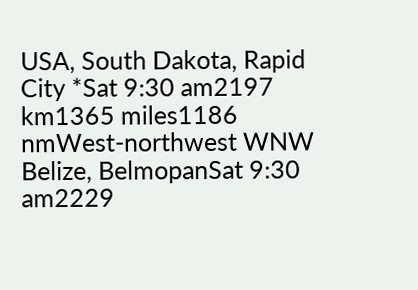USA, South Dakota, Rapid City *Sat 9:30 am2197 km1365 miles1186 nmWest-northwest WNW
Belize, BelmopanSat 9:30 am2229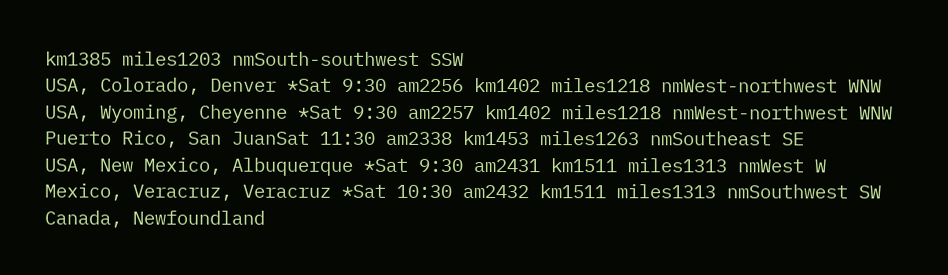km1385 miles1203 nmSouth-southwest SSW
USA, Colorado, Denver *Sat 9:30 am2256 km1402 miles1218 nmWest-northwest WNW
USA, Wyoming, Cheyenne *Sat 9:30 am2257 km1402 miles1218 nmWest-northwest WNW
Puerto Rico, San JuanSat 11:30 am2338 km1453 miles1263 nmSoutheast SE
USA, New Mexico, Albuquerque *Sat 9:30 am2431 km1511 miles1313 nmWest W
Mexico, Veracruz, Veracruz *Sat 10:30 am2432 km1511 miles1313 nmSouthwest SW
Canada, Newfoundland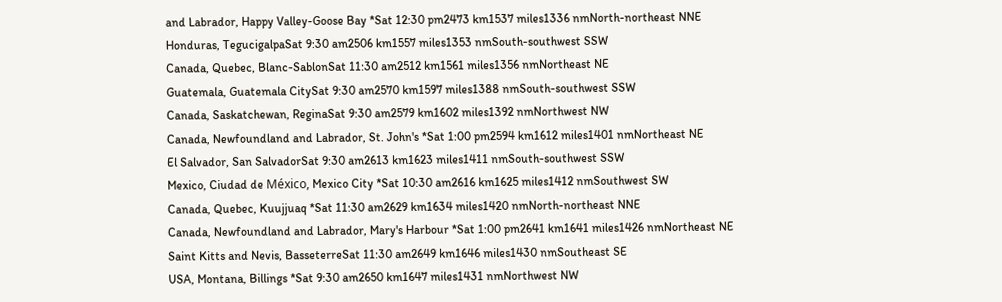and Labrador, Happy Valley-Goose Bay *Sat 12:30 pm2473 km1537 miles1336 nmNorth-northeast NNE
Honduras, TegucigalpaSat 9:30 am2506 km1557 miles1353 nmSouth-southwest SSW
Canada, Quebec, Blanc-SablonSat 11:30 am2512 km1561 miles1356 nmNortheast NE
Guatemala, Guatemala CitySat 9:30 am2570 km1597 miles1388 nmSouth-southwest SSW
Canada, Saskatchewan, ReginaSat 9:30 am2579 km1602 miles1392 nmNorthwest NW
Canada, Newfoundland and Labrador, St. John's *Sat 1:00 pm2594 km1612 miles1401 nmNortheast NE
El Salvador, San SalvadorSat 9:30 am2613 km1623 miles1411 nmSouth-southwest SSW
Mexico, Ciudad de México, Mexico City *Sat 10:30 am2616 km1625 miles1412 nmSouthwest SW
Canada, Quebec, Kuujjuaq *Sat 11:30 am2629 km1634 miles1420 nmNorth-northeast NNE
Canada, Newfoundland and Labrador, Mary's Harbour *Sat 1:00 pm2641 km1641 miles1426 nmNortheast NE
Saint Kitts and Nevis, BasseterreSat 11:30 am2649 km1646 miles1430 nmSoutheast SE
USA, Montana, Billings *Sat 9:30 am2650 km1647 miles1431 nmNorthwest NW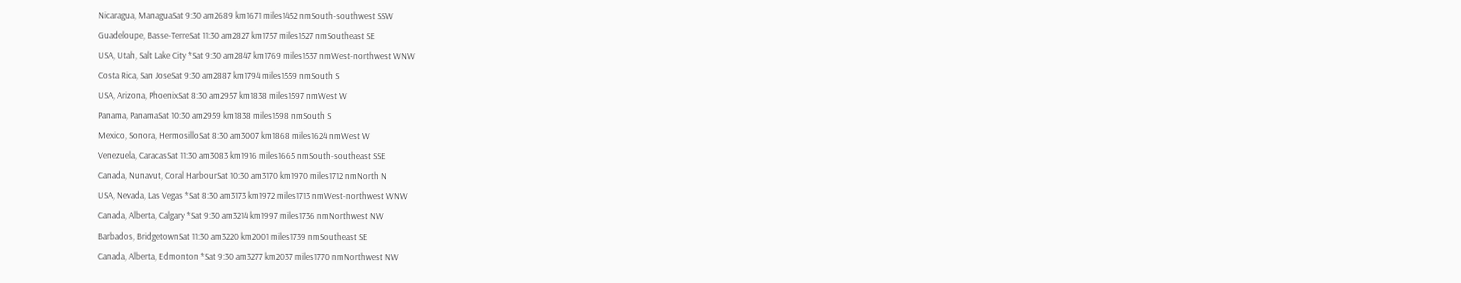Nicaragua, ManaguaSat 9:30 am2689 km1671 miles1452 nmSouth-southwest SSW
Guadeloupe, Basse-TerreSat 11:30 am2827 km1757 miles1527 nmSoutheast SE
USA, Utah, Salt Lake City *Sat 9:30 am2847 km1769 miles1537 nmWest-northwest WNW
Costa Rica, San JoseSat 9:30 am2887 km1794 miles1559 nmSouth S
USA, Arizona, PhoenixSat 8:30 am2957 km1838 miles1597 nmWest W
Panama, PanamaSat 10:30 am2959 km1838 miles1598 nmSouth S
Mexico, Sonora, HermosilloSat 8:30 am3007 km1868 miles1624 nmWest W
Venezuela, CaracasSat 11:30 am3083 km1916 miles1665 nmSouth-southeast SSE
Canada, Nunavut, Coral HarbourSat 10:30 am3170 km1970 miles1712 nmNorth N
USA, Nevada, Las Vegas *Sat 8:30 am3173 km1972 miles1713 nmWest-northwest WNW
Canada, Alberta, Calgary *Sat 9:30 am3214 km1997 miles1736 nmNorthwest NW
Barbados, BridgetownSat 11:30 am3220 km2001 miles1739 nmSoutheast SE
Canada, Alberta, Edmonton *Sat 9:30 am3277 km2037 miles1770 nmNorthwest NW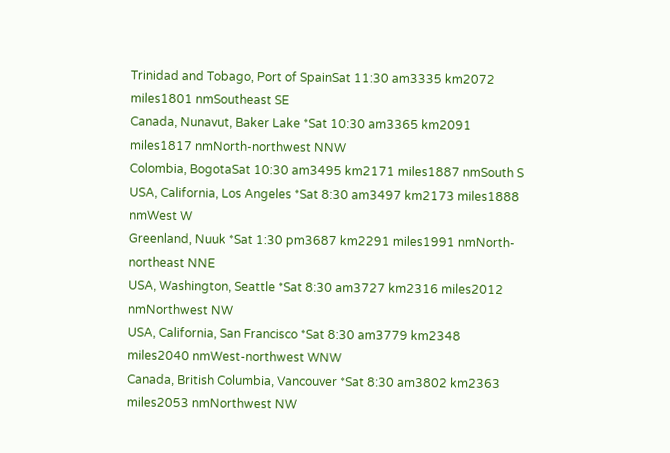Trinidad and Tobago, Port of SpainSat 11:30 am3335 km2072 miles1801 nmSoutheast SE
Canada, Nunavut, Baker Lake *Sat 10:30 am3365 km2091 miles1817 nmNorth-northwest NNW
Colombia, BogotaSat 10:30 am3495 km2171 miles1887 nmSouth S
USA, California, Los Angeles *Sat 8:30 am3497 km2173 miles1888 nmWest W
Greenland, Nuuk *Sat 1:30 pm3687 km2291 miles1991 nmNorth-northeast NNE
USA, Washington, Seattle *Sat 8:30 am3727 km2316 miles2012 nmNorthwest NW
USA, California, San Francisco *Sat 8:30 am3779 km2348 miles2040 nmWest-northwest WNW
Canada, British Columbia, Vancouver *Sat 8:30 am3802 km2363 miles2053 nmNorthwest NW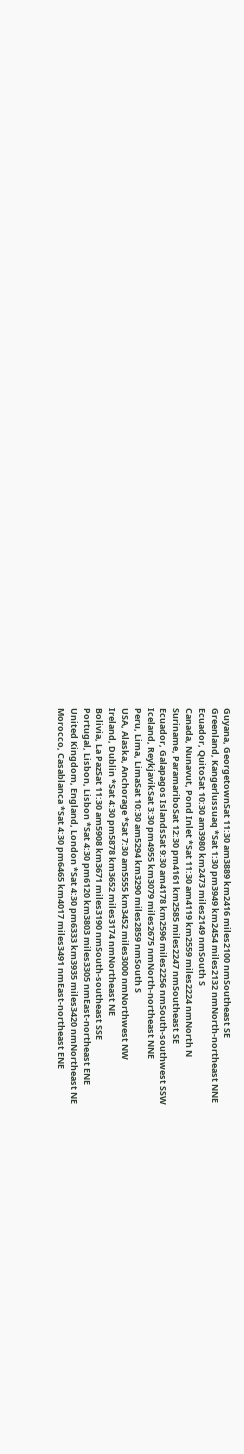Guyana, GeorgetownSat 11:30 am3889 km2416 miles2100 nmSoutheast SE
Greenland, Kangerlussuaq *Sat 1:30 pm3949 km2454 miles2132 nmNorth-northeast NNE
Ecuador, QuitoSat 10:30 am3980 km2473 miles2149 nmSouth S
Canada, Nunavut, Pond Inlet *Sat 11:30 am4119 km2559 miles2224 nmNorth N
Suriname, ParamariboSat 12:30 pm4161 km2585 miles2247 nmSoutheast SE
Ecuador, Galapagos IslandsSat 9:30 am4178 km2596 miles2256 nmSouth-southwest SSW
Iceland, ReykjavikSat 3:30 pm4955 km3079 miles2675 nmNorth-northeast NNE
Peru, Lima, LimaSat 10:30 am5294 km3290 miles2859 nmSouth S
USA, Alaska, Anchorage *Sat 7:30 am5555 km3452 miles3000 nmNorthwest NW
Ireland, Dublin *Sat 4:30 pm5878 km3652 miles3174 nmNortheast NE
Bolivia, La PazSat 11:30 am5908 km3671 miles3190 nmSouth-southeast SSE
Portugal, Lisbon, Lisbon *Sat 4:30 pm6120 km3803 miles3305 nmEast-northeast ENE
United Kingdom, England, London *Sat 4:30 pm6333 km3935 miles3420 nmNortheast NE
Morocco, Casablanca *Sat 4:30 pm6465 km4017 miles3491 nmEast-northeast ENE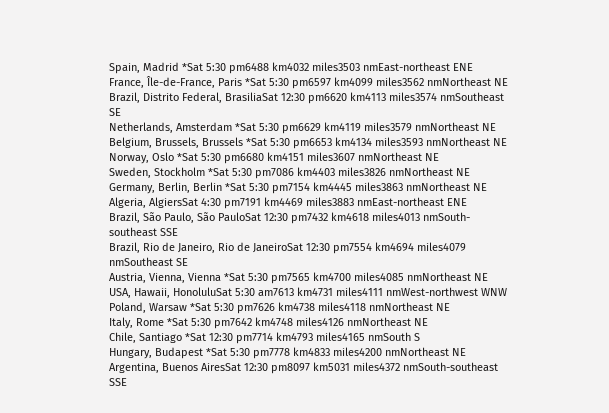Spain, Madrid *Sat 5:30 pm6488 km4032 miles3503 nmEast-northeast ENE
France, Île-de-France, Paris *Sat 5:30 pm6597 km4099 miles3562 nmNortheast NE
Brazil, Distrito Federal, BrasiliaSat 12:30 pm6620 km4113 miles3574 nmSoutheast SE
Netherlands, Amsterdam *Sat 5:30 pm6629 km4119 miles3579 nmNortheast NE
Belgium, Brussels, Brussels *Sat 5:30 pm6653 km4134 miles3593 nmNortheast NE
Norway, Oslo *Sat 5:30 pm6680 km4151 miles3607 nmNortheast NE
Sweden, Stockholm *Sat 5:30 pm7086 km4403 miles3826 nmNortheast NE
Germany, Berlin, Berlin *Sat 5:30 pm7154 km4445 miles3863 nmNortheast NE
Algeria, AlgiersSat 4:30 pm7191 km4469 miles3883 nmEast-northeast ENE
Brazil, São Paulo, São PauloSat 12:30 pm7432 km4618 miles4013 nmSouth-southeast SSE
Brazil, Rio de Janeiro, Rio de JaneiroSat 12:30 pm7554 km4694 miles4079 nmSoutheast SE
Austria, Vienna, Vienna *Sat 5:30 pm7565 km4700 miles4085 nmNortheast NE
USA, Hawaii, HonoluluSat 5:30 am7613 km4731 miles4111 nmWest-northwest WNW
Poland, Warsaw *Sat 5:30 pm7626 km4738 miles4118 nmNortheast NE
Italy, Rome *Sat 5:30 pm7642 km4748 miles4126 nmNortheast NE
Chile, Santiago *Sat 12:30 pm7714 km4793 miles4165 nmSouth S
Hungary, Budapest *Sat 5:30 pm7778 km4833 miles4200 nmNortheast NE
Argentina, Buenos AiresSat 12:30 pm8097 km5031 miles4372 nmSouth-southeast SSE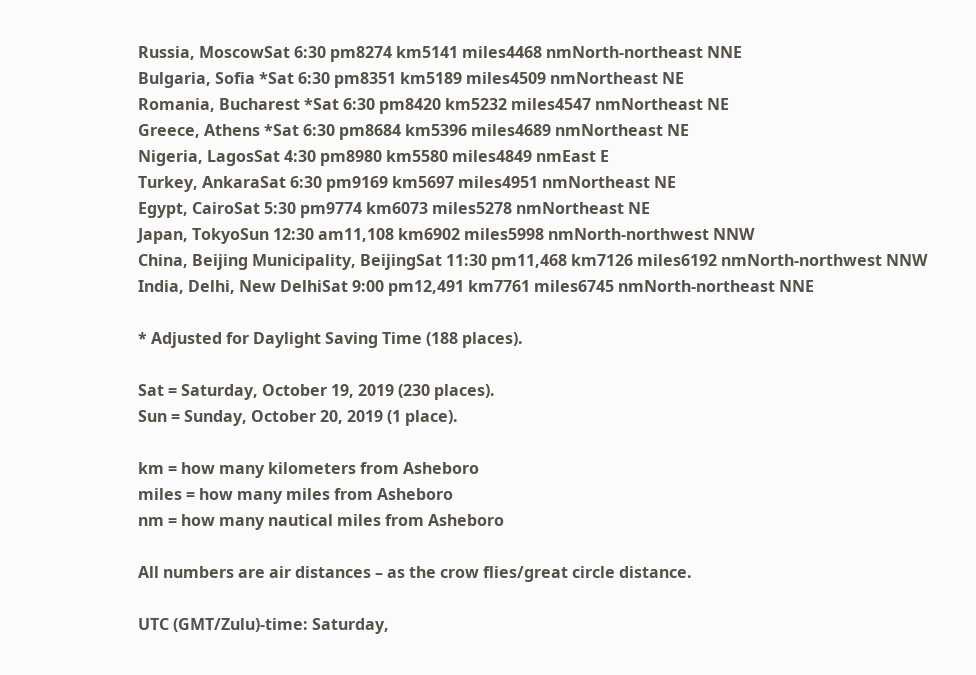Russia, MoscowSat 6:30 pm8274 km5141 miles4468 nmNorth-northeast NNE
Bulgaria, Sofia *Sat 6:30 pm8351 km5189 miles4509 nmNortheast NE
Romania, Bucharest *Sat 6:30 pm8420 km5232 miles4547 nmNortheast NE
Greece, Athens *Sat 6:30 pm8684 km5396 miles4689 nmNortheast NE
Nigeria, LagosSat 4:30 pm8980 km5580 miles4849 nmEast E
Turkey, AnkaraSat 6:30 pm9169 km5697 miles4951 nmNortheast NE
Egypt, CairoSat 5:30 pm9774 km6073 miles5278 nmNortheast NE
Japan, TokyoSun 12:30 am11,108 km6902 miles5998 nmNorth-northwest NNW
China, Beijing Municipality, BeijingSat 11:30 pm11,468 km7126 miles6192 nmNorth-northwest NNW
India, Delhi, New DelhiSat 9:00 pm12,491 km7761 miles6745 nmNorth-northeast NNE

* Adjusted for Daylight Saving Time (188 places).

Sat = Saturday, October 19, 2019 (230 places).
Sun = Sunday, October 20, 2019 (1 place).

km = how many kilometers from Asheboro
miles = how many miles from Asheboro
nm = how many nautical miles from Asheboro

All numbers are air distances – as the crow flies/great circle distance.

UTC (GMT/Zulu)-time: Saturday,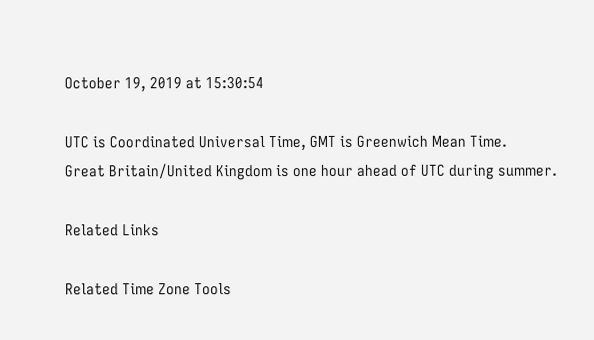October 19, 2019 at 15:30:54

UTC is Coordinated Universal Time, GMT is Greenwich Mean Time.
Great Britain/United Kingdom is one hour ahead of UTC during summer.

Related Links

Related Time Zone Tools